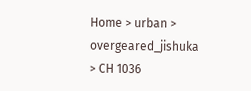Home > urban > overgeared_jishuka > CH 1036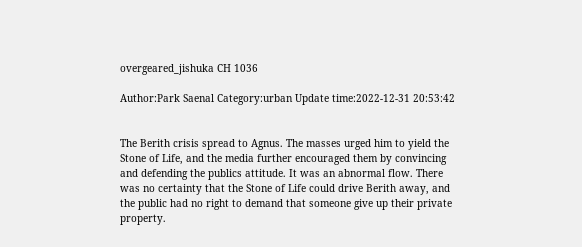overgeared_jishuka CH 1036

Author:Park Saenal Category:urban Update time:2022-12-31 20:53:42


The Berith crisis spread to Agnus. The masses urged him to yield the Stone of Life, and the media further encouraged them by convincing and defending the publics attitude. It was an abnormal flow. There was no certainty that the Stone of Life could drive Berith away, and the public had no right to demand that someone give up their private property.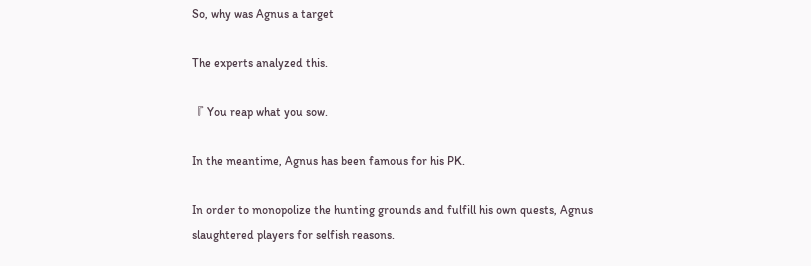So, why was Agnus a target

The experts analyzed this.

『 You reap what you sow.

In the meantime, Agnus has been famous for his PK.

In order to monopolize the hunting grounds and fulfill his own quests, Agnus slaughtered players for selfish reasons.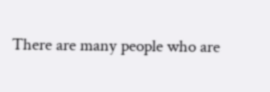There are many people who are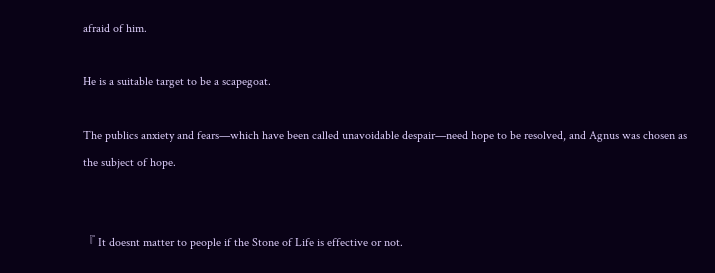afraid of him.

He is a suitable target to be a scapegoat.

The publics anxiety and fears—which have been called unavoidable despair—need hope to be resolved, and Agnus was chosen as the subject of hope.


『 It doesnt matter to people if the Stone of Life is effective or not.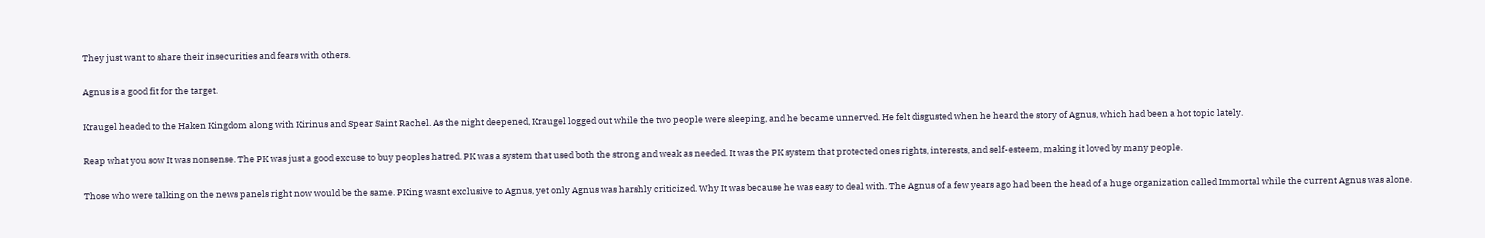They just want to share their insecurities and fears with others.

Agnus is a good fit for the target.

Kraugel headed to the Haken Kingdom along with Kirinus and Spear Saint Rachel. As the night deepened, Kraugel logged out while the two people were sleeping, and he became unnerved. He felt disgusted when he heard the story of Agnus, which had been a hot topic lately.

Reap what you sow It was nonsense. The PK was just a good excuse to buy peoples hatred. PK was a system that used both the strong and weak as needed. It was the PK system that protected ones rights, interests, and self-esteem, making it loved by many people.

Those who were talking on the news panels right now would be the same. PKing wasnt exclusive to Agnus, yet only Agnus was harshly criticized. Why It was because he was easy to deal with. The Agnus of a few years ago had been the head of a huge organization called Immortal while the current Agnus was alone.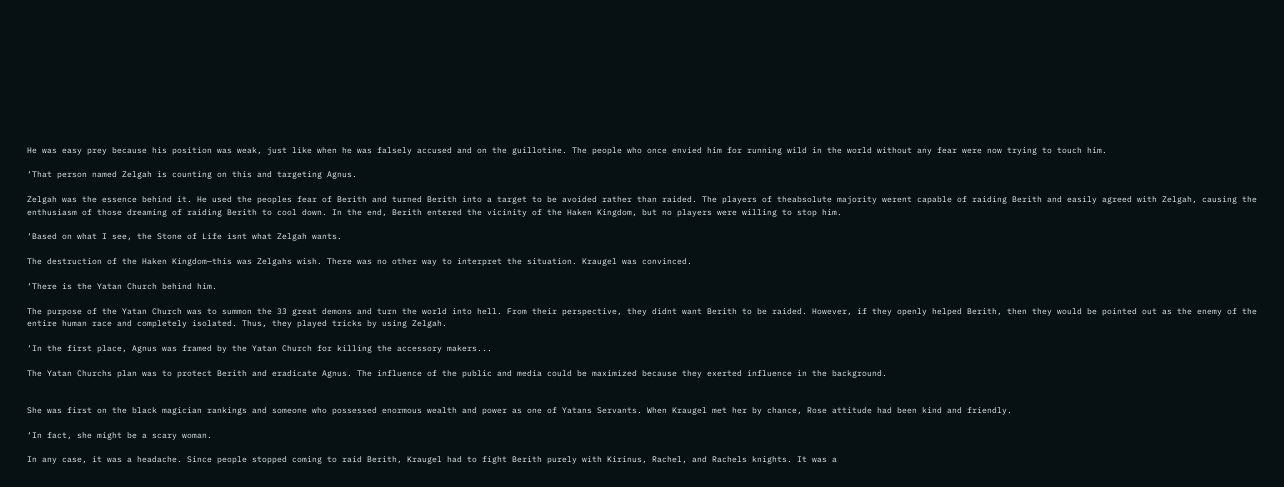He was easy prey because his position was weak, just like when he was falsely accused and on the guillotine. The people who once envied him for running wild in the world without any fear were now trying to touch him.

‘That person named Zelgah is counting on this and targeting Agnus.

Zelgah was the essence behind it. He used the peoples fear of Berith and turned Berith into a target to be avoided rather than raided. The players of theabsolute majority werent capable of raiding Berith and easily agreed with Zelgah, causing the enthusiasm of those dreaming of raiding Berith to cool down. In the end, Berith entered the vicinity of the Haken Kingdom, but no players were willing to stop him.

‘Based on what I see, the Stone of Life isnt what Zelgah wants.

The destruction of the Haken Kingdom—this was Zelgahs wish. There was no other way to interpret the situation. Kraugel was convinced.

‘There is the Yatan Church behind him.

The purpose of the Yatan Church was to summon the 33 great demons and turn the world into hell. From their perspective, they didnt want Berith to be raided. However, if they openly helped Berith, then they would be pointed out as the enemy of the entire human race and completely isolated. Thus, they played tricks by using Zelgah.

‘In the first place, Agnus was framed by the Yatan Church for killing the accessory makers...

The Yatan Churchs plan was to protect Berith and eradicate Agnus. The influence of the public and media could be maximized because they exerted influence in the background.


She was first on the black magician rankings and someone who possessed enormous wealth and power as one of Yatans Servants. When Kraugel met her by chance, Rose attitude had been kind and friendly.

‘In fact, she might be a scary woman.

In any case, it was a headache. Since people stopped coming to raid Berith, Kraugel had to fight Berith purely with Kirinus, Rachel, and Rachels knights. It was a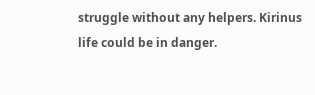struggle without any helpers. Kirinus life could be in danger.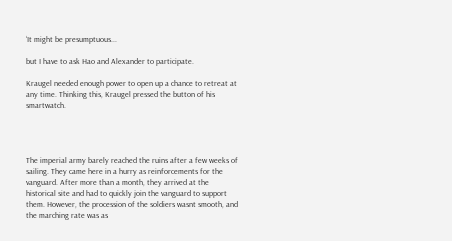‘It might be presumptuous...

but I have to ask Hao and Alexander to participate.

Kraugel needed enough power to open up a chance to retreat at any time. Thinking this, Kraugel pressed the button of his smartwatch.




The imperial army barely reached the ruins after a few weeks of sailing. They came here in a hurry as reinforcements for the vanguard. After more than a month, they arrived at the historical site and had to quickly join the vanguard to support them. However, the procession of the soldiers wasnt smooth, and the marching rate was as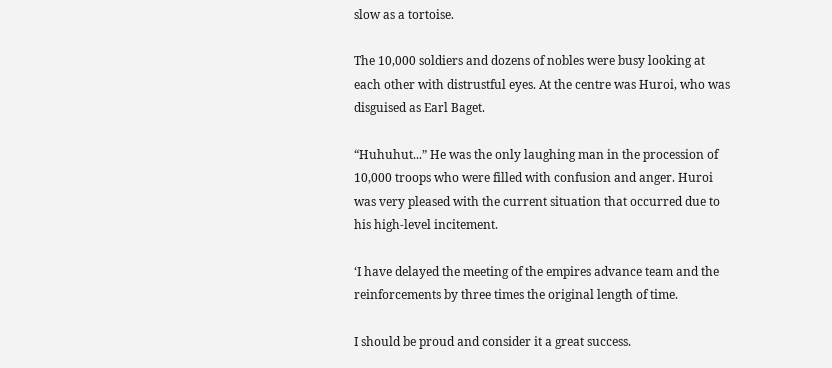slow as a tortoise.

The 10,000 soldiers and dozens of nobles were busy looking at each other with distrustful eyes. At the centre was Huroi, who was disguised as Earl Baget.

“Huhuhut...” He was the only laughing man in the procession of 10,000 troops who were filled with confusion and anger. Huroi was very pleased with the current situation that occurred due to his high-level incitement.

‘I have delayed the meeting of the empires advance team and the reinforcements by three times the original length of time.

I should be proud and consider it a great success.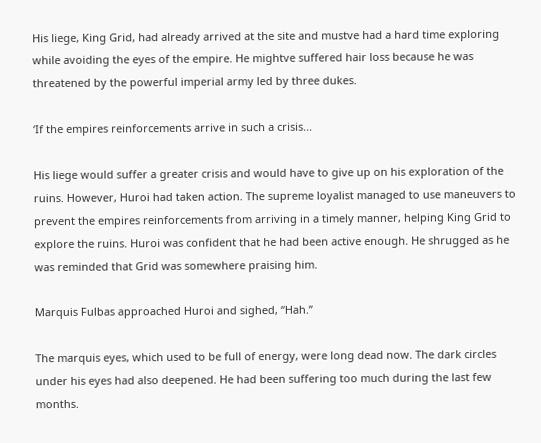His liege, King Grid, had already arrived at the site and mustve had a hard time exploring while avoiding the eyes of the empire. He mightve suffered hair loss because he was threatened by the powerful imperial army led by three dukes.

‘If the empires reinforcements arrive in such a crisis...

His liege would suffer a greater crisis and would have to give up on his exploration of the ruins. However, Huroi had taken action. The supreme loyalist managed to use maneuvers to prevent the empires reinforcements from arriving in a timely manner, helping King Grid to explore the ruins. Huroi was confident that he had been active enough. He shrugged as he was reminded that Grid was somewhere praising him.

Marquis Fulbas approached Huroi and sighed, “Hah.”

The marquis eyes, which used to be full of energy, were long dead now. The dark circles under his eyes had also deepened. He had been suffering too much during the last few months.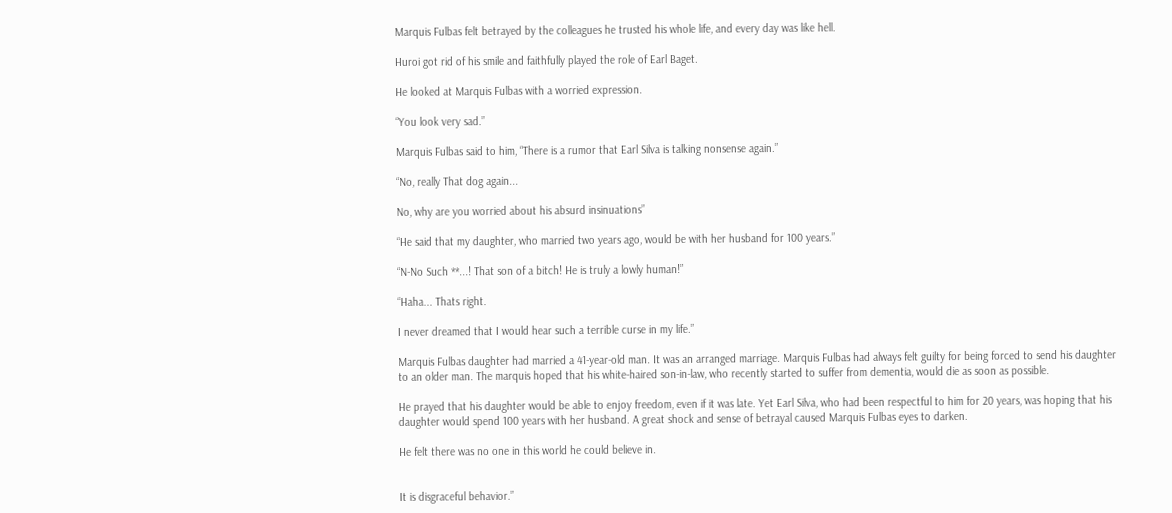Marquis Fulbas felt betrayed by the colleagues he trusted his whole life, and every day was like hell.

Huroi got rid of his smile and faithfully played the role of Earl Baget.

He looked at Marquis Fulbas with a worried expression.

“You look very sad.”

Marquis Fulbas said to him, “There is a rumor that Earl Silva is talking nonsense again.”

“No, really That dog again...

No, why are you worried about his absurd insinuations”

“He said that my daughter, who married two years ago, would be with her husband for 100 years.”

“N-No Such **...! That son of a bitch! He is truly a lowly human!”

“Haha... Thats right.

I never dreamed that I would hear such a terrible curse in my life.”

Marquis Fulbas daughter had married a 41-year-old man. It was an arranged marriage. Marquis Fulbas had always felt guilty for being forced to send his daughter to an older man. The marquis hoped that his white-haired son-in-law, who recently started to suffer from dementia, would die as soon as possible.

He prayed that his daughter would be able to enjoy freedom, even if it was late. Yet Earl Silva, who had been respectful to him for 20 years, was hoping that his daughter would spend 100 years with her husband. A great shock and sense of betrayal caused Marquis Fulbas eyes to darken.

He felt there was no one in this world he could believe in.


It is disgraceful behavior.”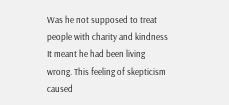Was he not supposed to treat people with charity and kindness It meant he had been living wrong. This feeling of skepticism caused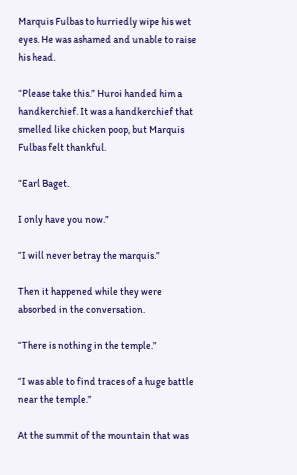Marquis Fulbas to hurriedly wipe his wet eyes. He was ashamed and unable to raise his head.

“Please take this.” Huroi handed him a handkerchief. It was a handkerchief that smelled like chicken poop, but Marquis Fulbas felt thankful.

“Earl Baget.

I only have you now.”

“I will never betray the marquis.”

Then it happened while they were absorbed in the conversation.

“There is nothing in the temple.”

“I was able to find traces of a huge battle near the temple.”

At the summit of the mountain that was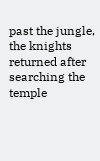past the jungle, the knights returned after searching the temple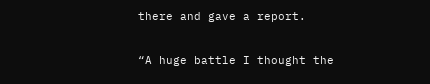there and gave a report.

“A huge battle I thought the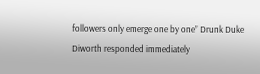followers only emerge one by one” Drunk Duke Diworth responded immediately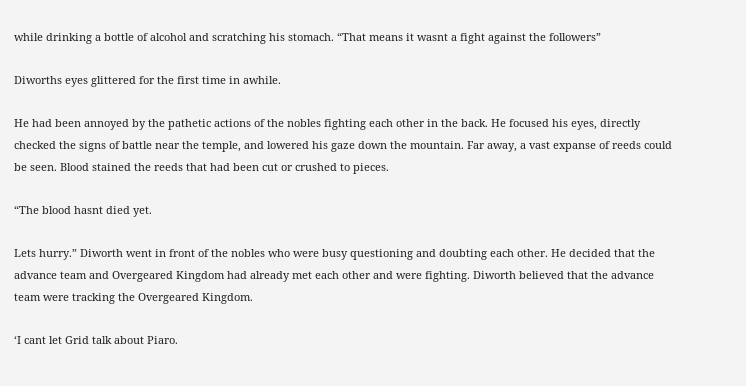while drinking a bottle of alcohol and scratching his stomach. “That means it wasnt a fight against the followers”

Diworths eyes glittered for the first time in awhile.

He had been annoyed by the pathetic actions of the nobles fighting each other in the back. He focused his eyes, directly checked the signs of battle near the temple, and lowered his gaze down the mountain. Far away, a vast expanse of reeds could be seen. Blood stained the reeds that had been cut or crushed to pieces.

“The blood hasnt died yet.

Lets hurry.” Diworth went in front of the nobles who were busy questioning and doubting each other. He decided that the advance team and Overgeared Kingdom had already met each other and were fighting. Diworth believed that the advance team were tracking the Overgeared Kingdom.

‘I cant let Grid talk about Piaro.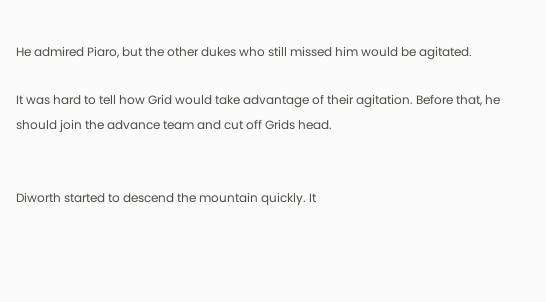He admired Piaro, but the other dukes who still missed him would be agitated.

It was hard to tell how Grid would take advantage of their agitation. Before that, he should join the advance team and cut off Grids head.


Diworth started to descend the mountain quickly. It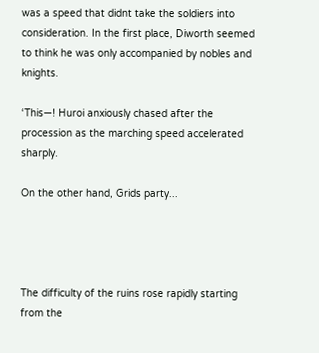was a speed that didnt take the soldiers into consideration. In the first place, Diworth seemed to think he was only accompanied by nobles and knights.

‘This—! Huroi anxiously chased after the procession as the marching speed accelerated sharply.

On the other hand, Grids party...




The difficulty of the ruins rose rapidly starting from the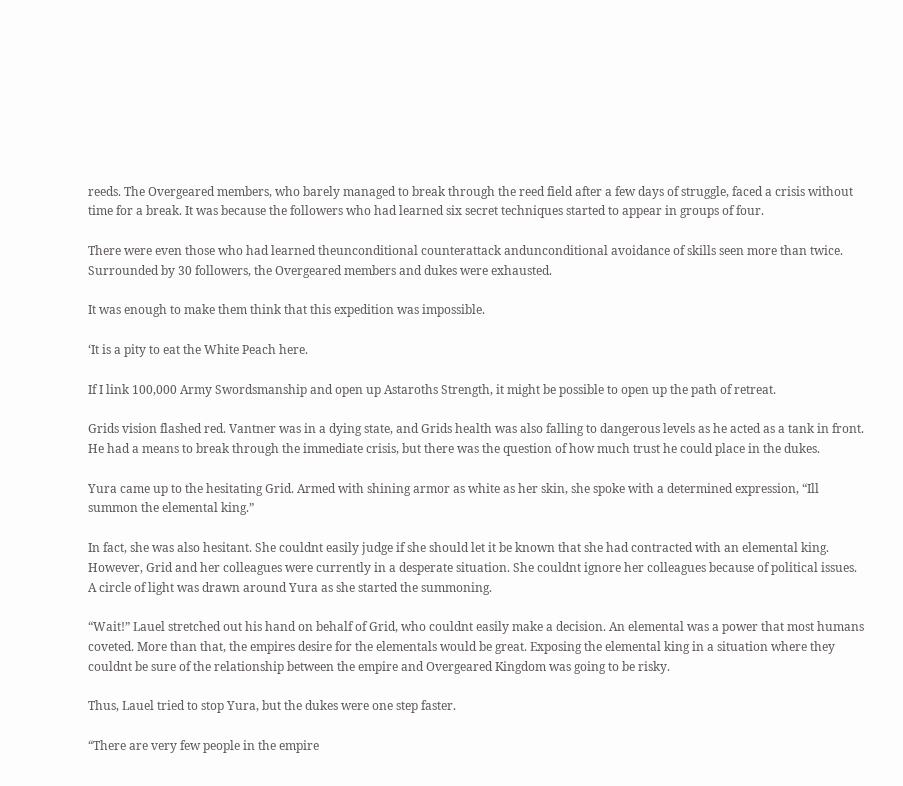reeds. The Overgeared members, who barely managed to break through the reed field after a few days of struggle, faced a crisis without time for a break. It was because the followers who had learned six secret techniques started to appear in groups of four.

There were even those who had learned theunconditional counterattack andunconditional avoidance of skills seen more than twice. Surrounded by 30 followers, the Overgeared members and dukes were exhausted.

It was enough to make them think that this expedition was impossible.

‘It is a pity to eat the White Peach here.

If I link 100,000 Army Swordsmanship and open up Astaroths Strength, it might be possible to open up the path of retreat.

Grids vision flashed red. Vantner was in a dying state, and Grids health was also falling to dangerous levels as he acted as a tank in front. He had a means to break through the immediate crisis, but there was the question of how much trust he could place in the dukes.

Yura came up to the hesitating Grid. Armed with shining armor as white as her skin, she spoke with a determined expression, “Ill summon the elemental king.”

In fact, she was also hesitant. She couldnt easily judge if she should let it be known that she had contracted with an elemental king. However, Grid and her colleagues were currently in a desperate situation. She couldnt ignore her colleagues because of political issues. A circle of light was drawn around Yura as she started the summoning.

“Wait!” Lauel stretched out his hand on behalf of Grid, who couldnt easily make a decision. An elemental was a power that most humans coveted. More than that, the empires desire for the elementals would be great. Exposing the elemental king in a situation where they couldnt be sure of the relationship between the empire and Overgeared Kingdom was going to be risky.

Thus, Lauel tried to stop Yura, but the dukes were one step faster.

“There are very few people in the empire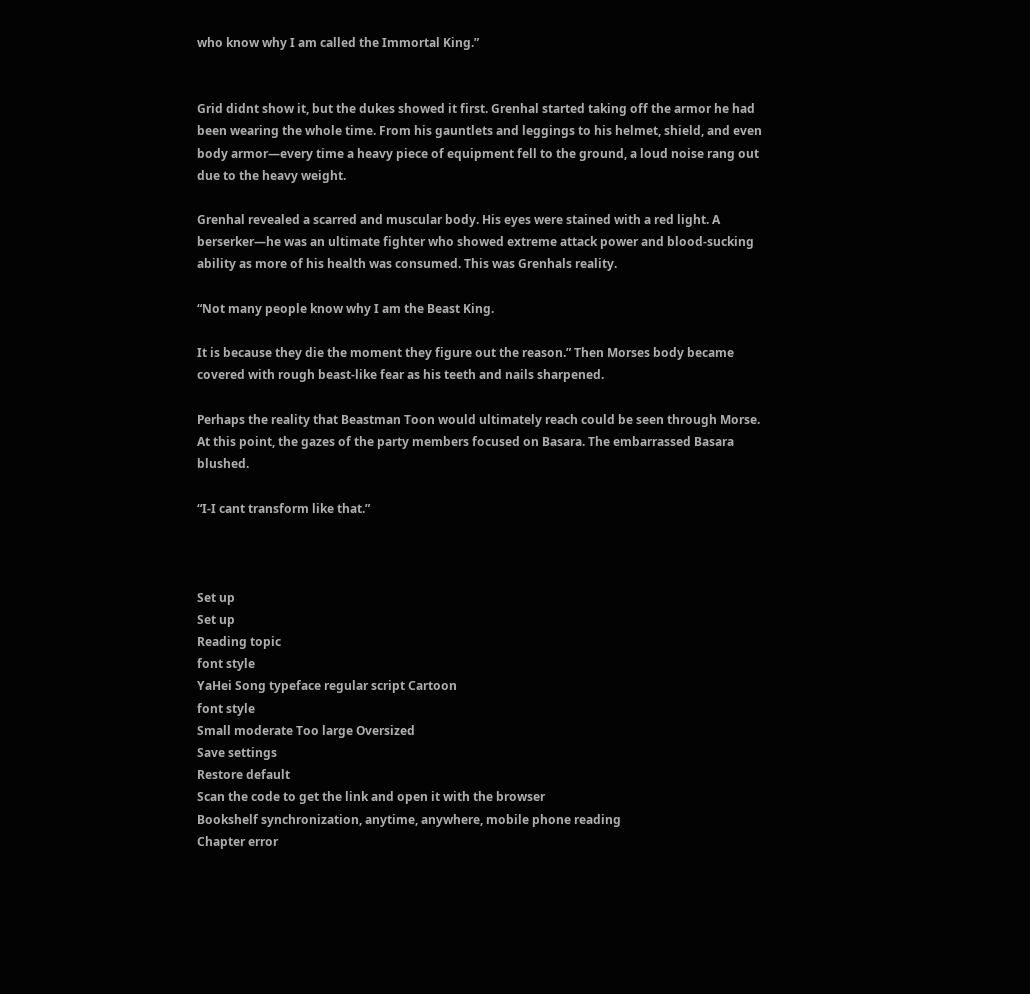who know why I am called the Immortal King.”


Grid didnt show it, but the dukes showed it first. Grenhal started taking off the armor he had been wearing the whole time. From his gauntlets and leggings to his helmet, shield, and even body armor—every time a heavy piece of equipment fell to the ground, a loud noise rang out due to the heavy weight.

Grenhal revealed a scarred and muscular body. His eyes were stained with a red light. A berserker—he was an ultimate fighter who showed extreme attack power and blood-sucking ability as more of his health was consumed. This was Grenhals reality.

“Not many people know why I am the Beast King.

It is because they die the moment they figure out the reason.” Then Morses body became covered with rough beast-like fear as his teeth and nails sharpened.

Perhaps the reality that Beastman Toon would ultimately reach could be seen through Morse. At this point, the gazes of the party members focused on Basara. The embarrassed Basara blushed.

“I-I cant transform like that.”



Set up
Set up
Reading topic
font style
YaHei Song typeface regular script Cartoon
font style
Small moderate Too large Oversized
Save settings
Restore default
Scan the code to get the link and open it with the browser
Bookshelf synchronization, anytime, anywhere, mobile phone reading
Chapter error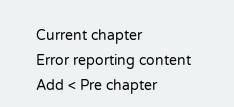Current chapter
Error reporting content
Add < Pre chapter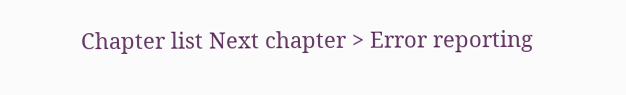Chapter list Next chapter > Error reporting